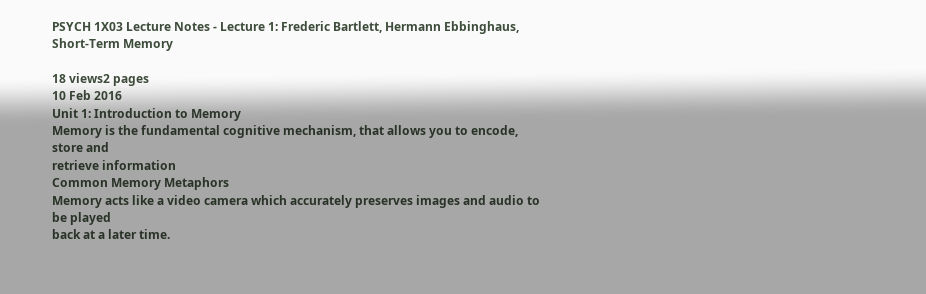PSYCH 1X03 Lecture Notes - Lecture 1: Frederic Bartlett, Hermann Ebbinghaus, Short-Term Memory

18 views2 pages
10 Feb 2016
Unit 1: Introduction to Memory
Memory is the fundamental cognitive mechanism, that allows you to encode, store and
retrieve information
Common Memory Metaphors
Memory acts like a video camera which accurately preserves images and audio to be played
back at a later time.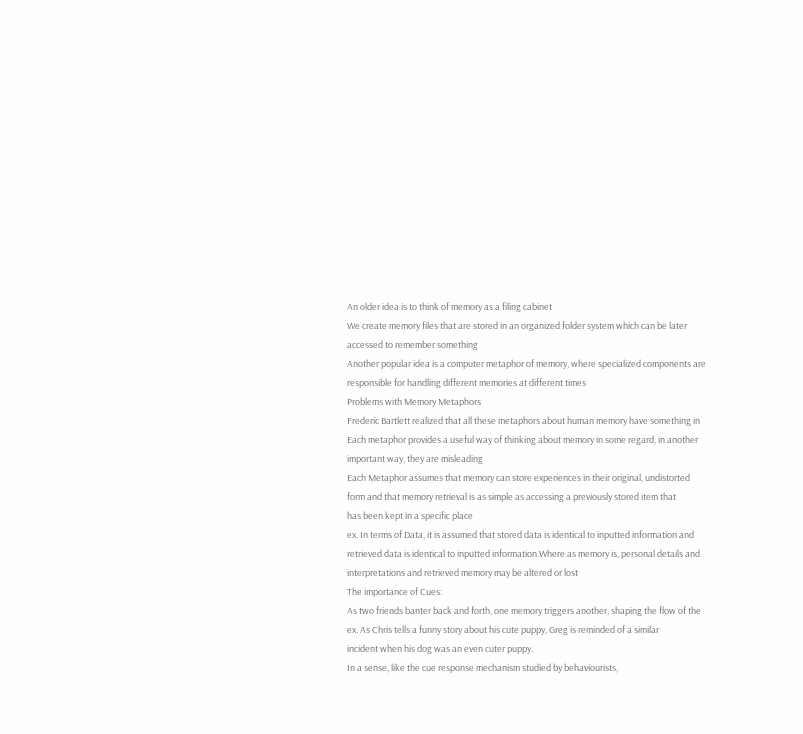An older idea is to think of memory as a filing cabinet
We create memory files that are stored in an organized folder system which can be later
accessed to remember something
Another popular idea is a computer metaphor of memory, where specialized components are
responsible for handling different memories at different times
Problems with Memory Metaphors
Frederic Bartlett realized that all these metaphors about human memory have something in
Each metaphor provides a useful way of thinking about memory in some regard, in another
important way, they are misleading
Each Metaphor assumes that memory can store experiences in their original, undistorted
form and that memory retrieval is as simple as accessing a previously stored item that
has been kept in a specific place
ex. In terms of Data, it is assumed that stored data is identical to inputted information and
retrieved data is identical to inputted information.Where as memory is, personal details and
interpretations and retrieved memory may be altered or lost
The importance of Cues:
As two friends banter back and forth, one memory triggers another, shaping the flow of the
ex. As Chris tells a funny story about his cute puppy, Greg is reminded of a similar
incident when his dog was an even cuter puppy.
In a sense, like the cue response mechanism studied by behaviourists,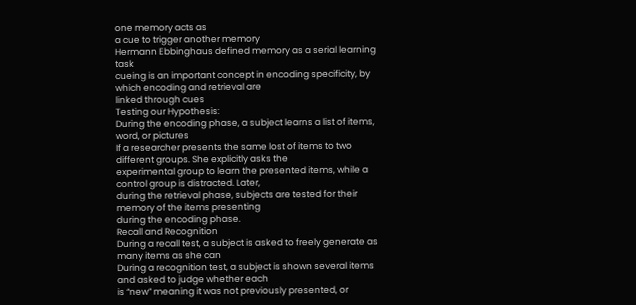one memory acts as
a cue to trigger another memory
Hermann Ebbinghaus defined memory as a serial learning task
cueing is an important concept in encoding specificity, by which encoding and retrieval are
linked through cues
Testing our Hypothesis:
During the encoding phase, a subject learns a list of items, word, or pictures
If a researcher presents the same lost of items to two different groups. She explicitly asks the
experimental group to learn the presented items, while a control group is distracted. Later,
during the retrieval phase, subjects are tested for their memory of the items presenting
during the encoding phase.
Recall and Recognition
During a recall test, a subject is asked to freely generate as many items as she can
During a recognition test, a subject is shown several items and asked to judge whether each
is “new” meaning it was not previously presented, or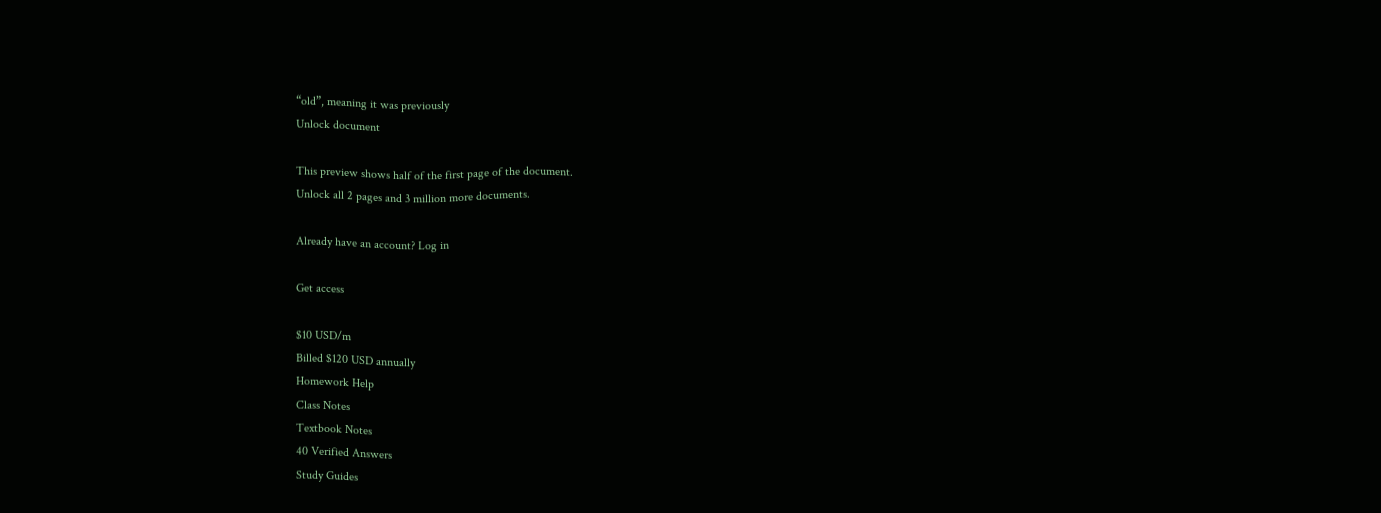“old”, meaning it was previously
Unlock document

This preview shows half of the first page of the document.
Unlock all 2 pages and 3 million more documents.

Already have an account? Log in

Get access

$10 USD/m
Billed $120 USD annually
Homework Help
Class Notes
Textbook Notes
40 Verified Answers
Study Guides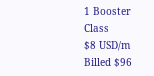1 Booster Class
$8 USD/m
Billed $96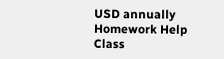USD annually
Homework Help
Class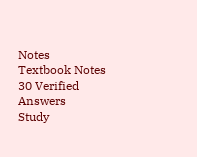Notes
Textbook Notes
30 Verified Answers
Study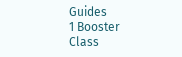Guides
1 Booster Class